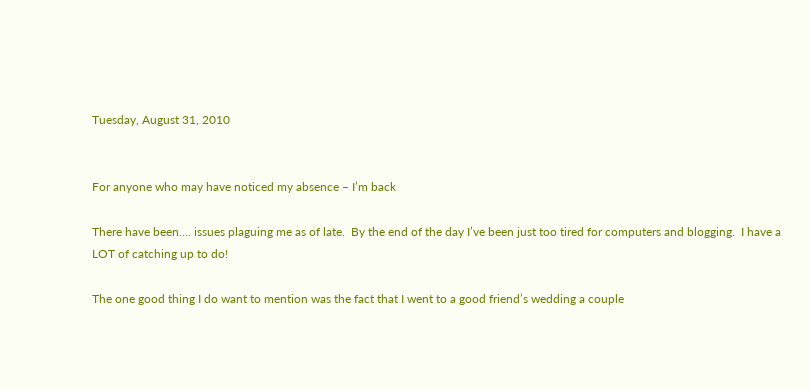Tuesday, August 31, 2010


For anyone who may have noticed my absence – I’m back

There have been…. issues plaguing me as of late.  By the end of the day I’ve been just too tired for computers and blogging.  I have a LOT of catching up to do!

The one good thing I do want to mention was the fact that I went to a good friend’s wedding a couple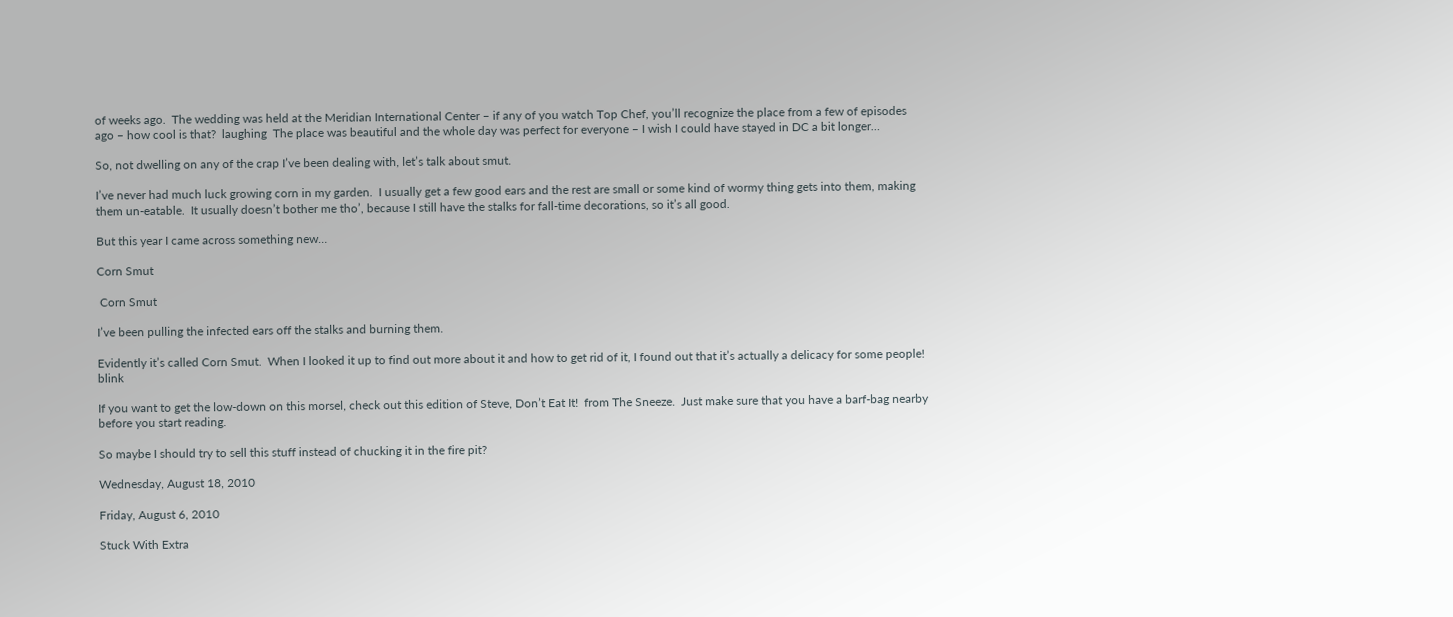of weeks ago.  The wedding was held at the Meridian International Center – if any of you watch Top Chef, you’ll recognize the place from a few of episodes ago – how cool is that?  laughing  The place was beautiful and the whole day was perfect for everyone – I wish I could have stayed in DC a bit longer…

So, not dwelling on any of the crap I’ve been dealing with, let’s talk about smut.

I’ve never had much luck growing corn in my garden.  I usually get a few good ears and the rest are small or some kind of wormy thing gets into them, making them un-eatable.  It usually doesn’t bother me tho’, because I still have the stalks for fall-time decorations, so it’s all good.

But this year I came across something new…

Corn Smut

 Corn Smut

I’ve been pulling the infected ears off the stalks and burning them.

Evidently it’s called Corn Smut.  When I looked it up to find out more about it and how to get rid of it, I found out that it’s actually a delicacy for some people!  blink

If you want to get the low-down on this morsel, check out this edition of Steve, Don’t Eat It!  from The Sneeze.  Just make sure that you have a barf-bag nearby before you start reading.

So maybe I should try to sell this stuff instead of chucking it in the fire pit?

Wednesday, August 18, 2010

Friday, August 6, 2010

Stuck With Extra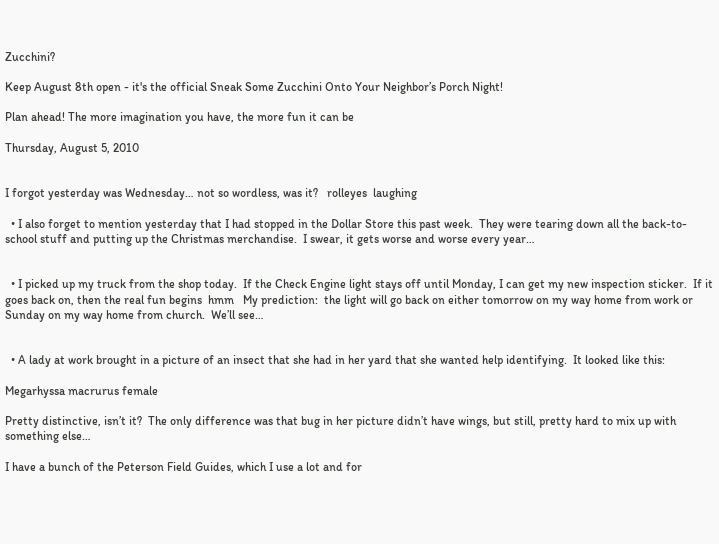Zucchini?

Keep August 8th open - it's the official Sneak Some Zucchini Onto Your Neighbor’s Porch Night!

Plan ahead! The more imagination you have, the more fun it can be

Thursday, August 5, 2010


I forgot yesterday was Wednesday… not so wordless, was it?   rolleyes  laughing

  • I also forget to mention yesterday that I had stopped in the Dollar Store this past week.  They were tearing down all the back-to-school stuff and putting up the Christmas merchandise.  I swear, it gets worse and worse every year…


  • I picked up my truck from the shop today.  If the Check Engine light stays off until Monday, I can get my new inspection sticker.  If it goes back on, then the real fun begins  hmm   My prediction:  the light will go back on either tomorrow on my way home from work or Sunday on my way home from church.  We’ll see…


  • A lady at work brought in a picture of an insect that she had in her yard that she wanted help identifying.  It looked like this:

Megarhyssa macrurus female

Pretty distinctive, isn’t it?  The only difference was that bug in her picture didn’t have wings, but still, pretty hard to mix up with something else…

I have a bunch of the Peterson Field Guides, which I use a lot and for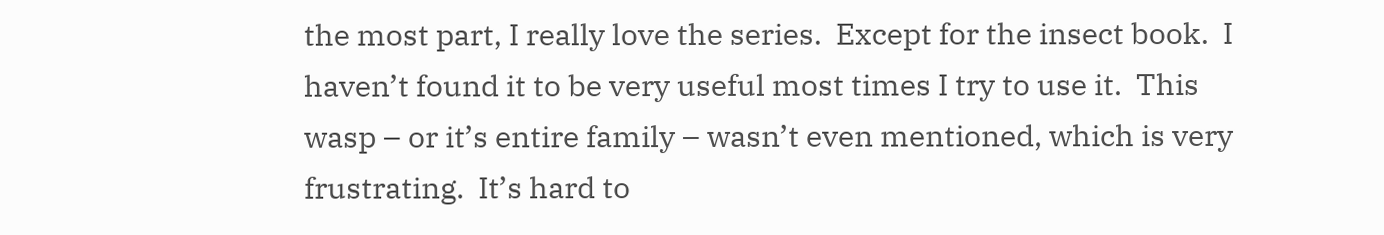the most part, I really love the series.  Except for the insect book.  I haven’t found it to be very useful most times I try to use it.  This wasp – or it’s entire family – wasn’t even mentioned, which is very frustrating.  It’s hard to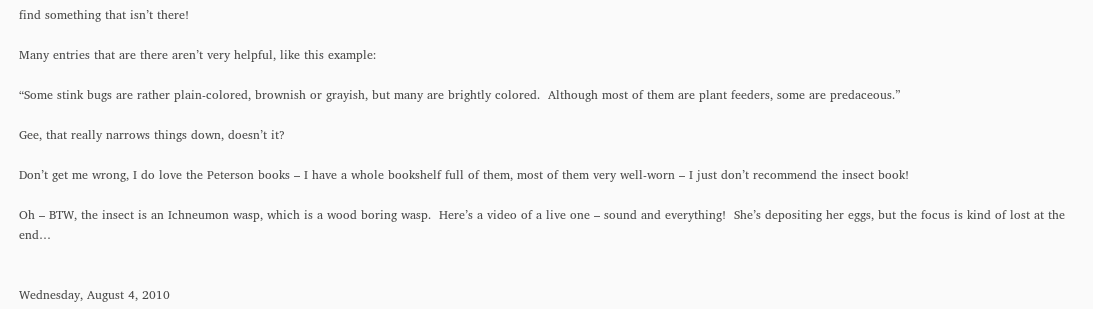find something that isn’t there!

Many entries that are there aren’t very helpful, like this example:

“Some stink bugs are rather plain-colored, brownish or grayish, but many are brightly colored.  Although most of them are plant feeders, some are predaceous.”

Gee, that really narrows things down, doesn’t it?

Don’t get me wrong, I do love the Peterson books – I have a whole bookshelf full of them, most of them very well-worn – I just don’t recommend the insect book!

Oh – BTW, the insect is an Ichneumon wasp, which is a wood boring wasp.  Here’s a video of a live one – sound and everything!  She’s depositing her eggs, but the focus is kind of lost at the end…


Wednesday, August 4, 2010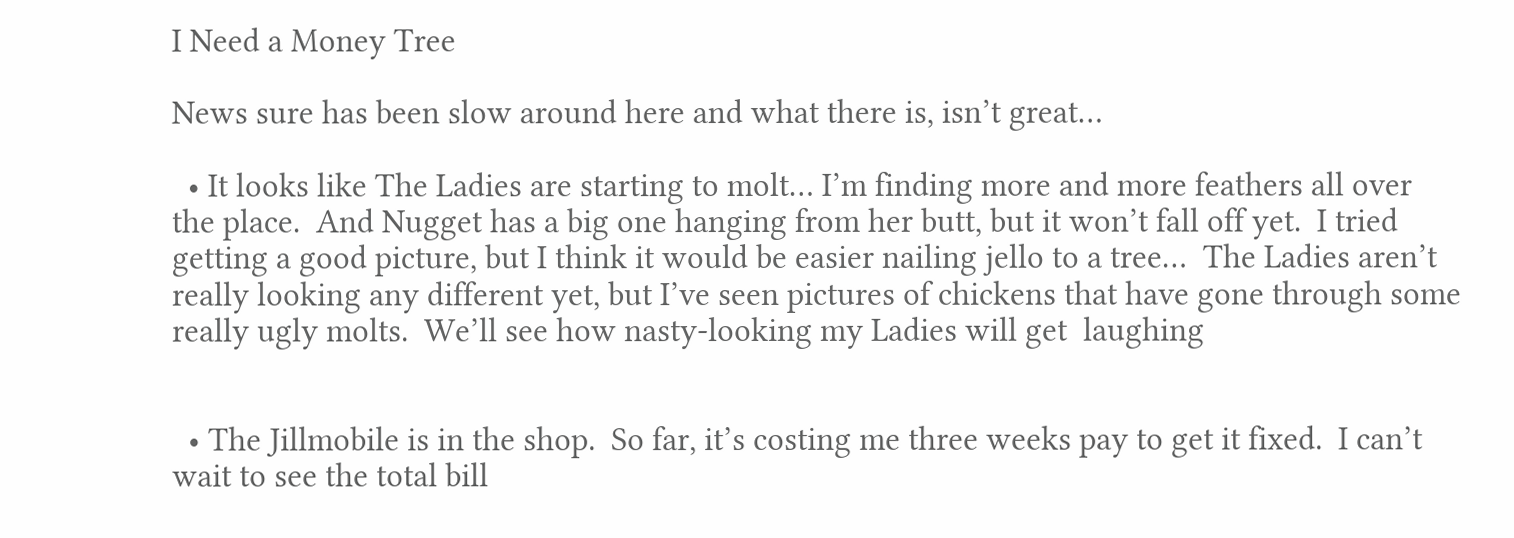I Need a Money Tree

News sure has been slow around here and what there is, isn’t great…

  • It looks like The Ladies are starting to molt… I’m finding more and more feathers all over the place.  And Nugget has a big one hanging from her butt, but it won’t fall off yet.  I tried getting a good picture, but I think it would be easier nailing jello to a tree…  The Ladies aren’t really looking any different yet, but I’ve seen pictures of chickens that have gone through some really ugly molts.  We’ll see how nasty-looking my Ladies will get  laughing


  • The Jillmobile is in the shop.  So far, it’s costing me three weeks pay to get it fixed.  I can’t wait to see the total bill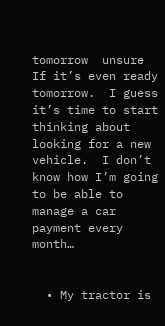tomorrow  unsure   If it’s even ready tomorrow.  I guess it’s time to start thinking about looking for a new vehicle.  I don’t know how I’m going to be able to manage a car payment every month…


  • My tractor is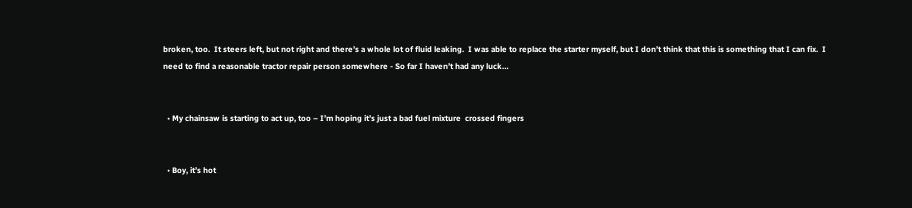broken, too.  It steers left, but not right and there’s a whole lot of fluid leaking.  I was able to replace the starter myself, but I don’t think that this is something that I can fix.  I need to find a reasonable tractor repair person somewhere - So far I haven’t had any luck…


  • My chainsaw is starting to act up, too – I’m hoping it’s just a bad fuel mixture  crossed fingers


  • Boy, it’s hot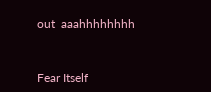out  aaahhhhhhhh


Fear Itself